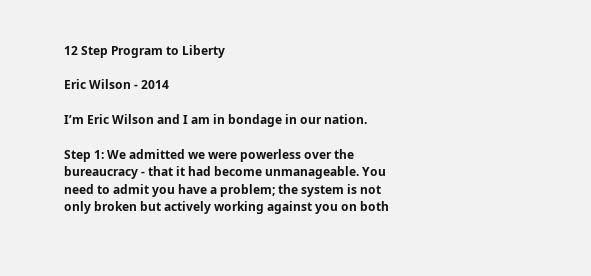12 Step Program to Liberty

Eric Wilson - 2014

I’m Eric Wilson and I am in bondage in our nation.

Step 1: We admitted we were powerless over the bureaucracy - that it had become unmanageable. You need to admit you have a problem; the system is not only broken but actively working against you on both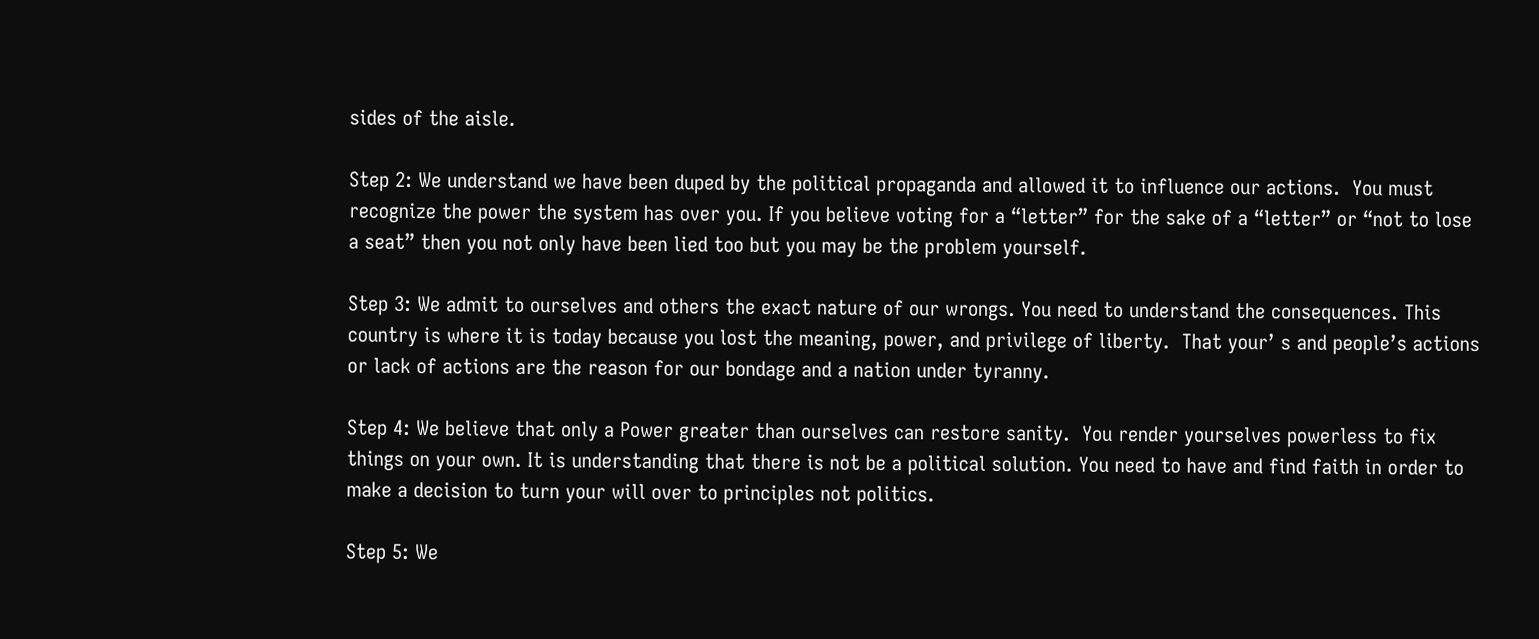sides of the aisle.

Step 2: We understand we have been duped by the political propaganda and allowed it to influence our actions.  You must recognize the power the system has over you. If you believe voting for a “letter” for the sake of a “letter” or “not to lose a seat” then you not only have been lied too but you may be the problem yourself.

Step 3: We admit to ourselves and others the exact nature of our wrongs. You need to understand the consequences. This country is where it is today because you lost the meaning, power, and privilege of liberty.  That your’ s and people’s actions or lack of actions are the reason for our bondage and a nation under tyranny.

Step 4: We believe that only a Power greater than ourselves can restore sanity.  You render yourselves powerless to fix things on your own. It is understanding that there is not be a political solution. You need to have and find faith in order to make a decision to turn your will over to principles not politics.

Step 5: We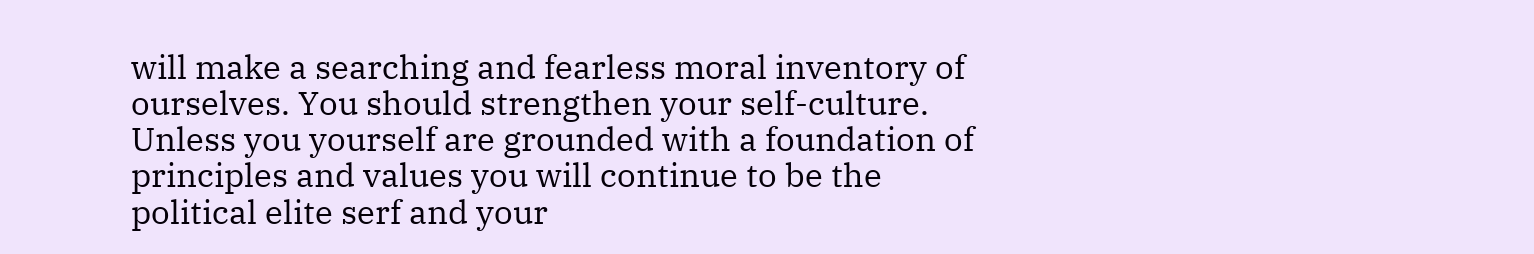will make a searching and fearless moral inventory of ourselves. You should strengthen your self-culture. Unless you yourself are grounded with a foundation of principles and values you will continue to be the political elite serf and your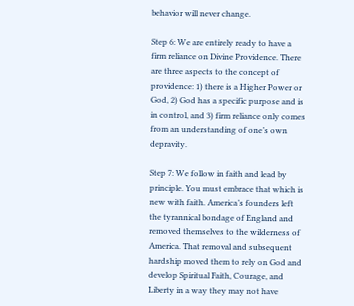behavior will never change.

Step 6: We are entirely ready to have a firm reliance on Divine Providence. There are three aspects to the concept of providence: 1) there is a Higher Power or God, 2) God has a specific purpose and is in control, and 3) firm reliance only comes from an understanding of one’s own depravity.

Step 7: We follow in faith and lead by principle. You must embrace that which is new with faith. America’s founders left the tyrannical bondage of England and removed themselves to the wilderness of America. That removal and subsequent hardship moved them to rely on God and develop Spiritual Faith, Courage, and Liberty in a way they may not have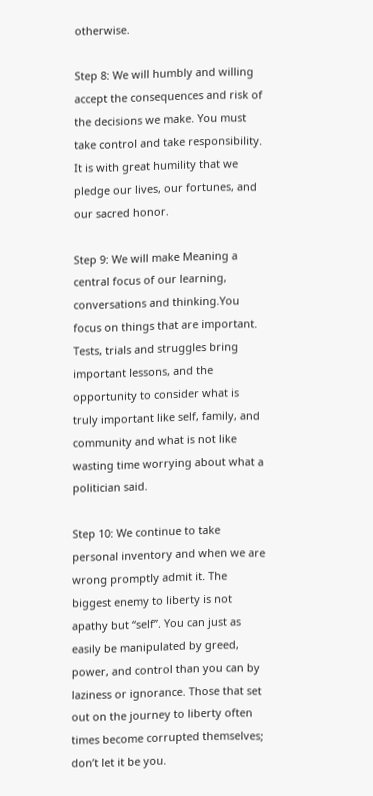otherwise.

Step 8: We will humbly and willing accept the consequences and risk of the decisions we make. You must take control and take responsibility.  It is with great humility that we pledge our lives, our fortunes, and our sacred honor.

Step 9: We will make Meaning a central focus of our learning, conversations and thinking.You focus on things that are important. Tests, trials and struggles bring important lessons, and the opportunity to consider what is truly important like self, family, and community and what is not like wasting time worrying about what a politician said.

Step 10: We continue to take personal inventory and when we are wrong promptly admit it. The biggest enemy to liberty is not apathy but “self”. You can just as easily be manipulated by greed, power, and control than you can by laziness or ignorance. Those that set out on the journey to liberty often times become corrupted themselves; don’t let it be you.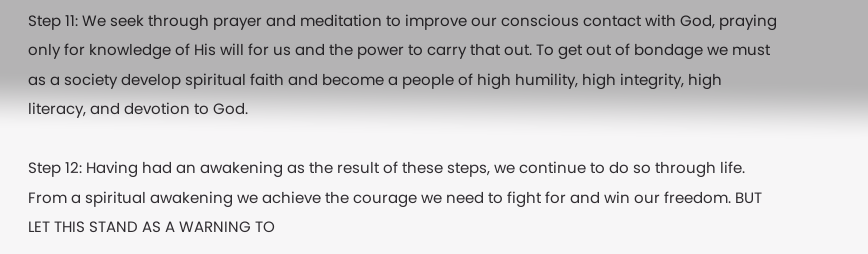Step 11: We seek through prayer and meditation to improve our conscious contact with God, praying only for knowledge of His will for us and the power to carry that out. To get out of bondage we must as a society develop spiritual faith and become a people of high humility, high integrity, high literacy, and devotion to God.

Step 12: Having had an awakening as the result of these steps, we continue to do so through life. From a spiritual awakening we achieve the courage we need to fight for and win our freedom. BUT LET THIS STAND AS A WARNING TO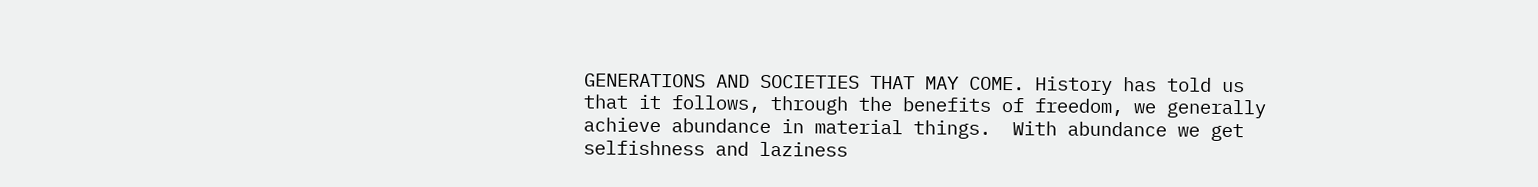GENERATIONS AND SOCIETIES THAT MAY COME. History has told us that it follows, through the benefits of freedom, we generally achieve abundance in material things.  With abundance we get selfishness and laziness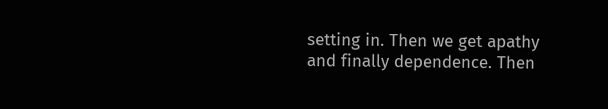setting in. Then we get apathy and finally dependence. Then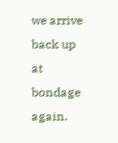we arrive back up at bondage again.